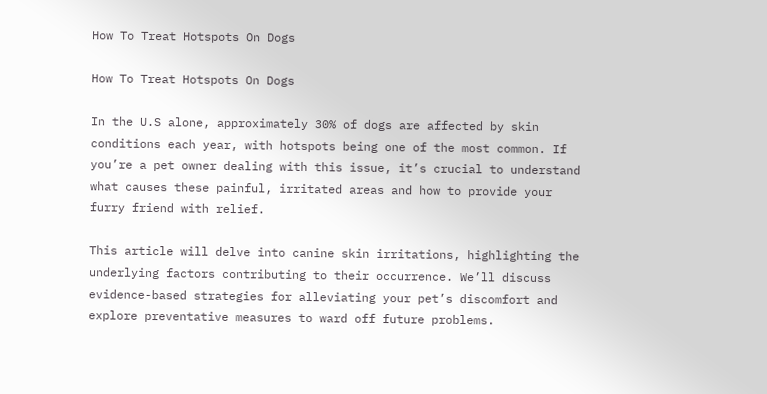How To Treat Hotspots On Dogs

How To Treat Hotspots On Dogs

In the U.S alone, approximately 30% of dogs are affected by skin conditions each year, with hotspots being one of the most common. If you’re a pet owner dealing with this issue, it’s crucial to understand what causes these painful, irritated areas and how to provide your furry friend with relief.

This article will delve into canine skin irritations, highlighting the underlying factors contributing to their occurrence. We’ll discuss evidence-based strategies for alleviating your pet’s discomfort and explore preventative measures to ward off future problems.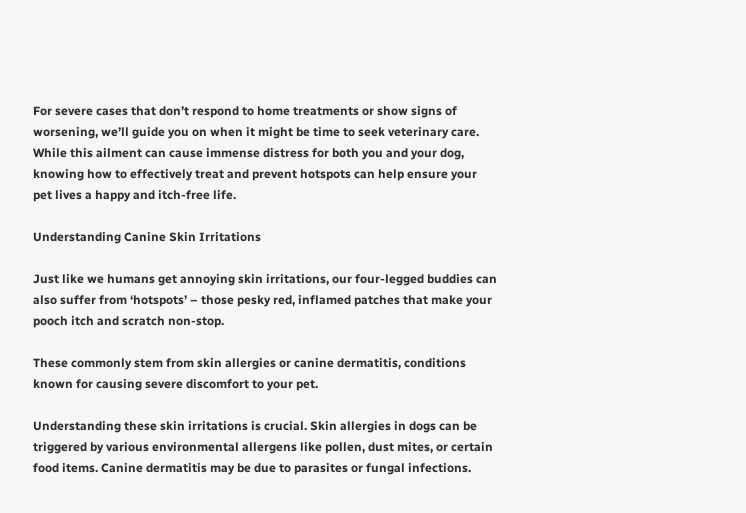For severe cases that don’t respond to home treatments or show signs of worsening, we’ll guide you on when it might be time to seek veterinary care. While this ailment can cause immense distress for both you and your dog, knowing how to effectively treat and prevent hotspots can help ensure your pet lives a happy and itch-free life.

Understanding Canine Skin Irritations

Just like we humans get annoying skin irritations, our four-legged buddies can also suffer from ‘hotspots’ – those pesky red, inflamed patches that make your pooch itch and scratch non-stop.

These commonly stem from skin allergies or canine dermatitis, conditions known for causing severe discomfort to your pet.

Understanding these skin irritations is crucial. Skin allergies in dogs can be triggered by various environmental allergens like pollen, dust mites, or certain food items. Canine dermatitis may be due to parasites or fungal infections.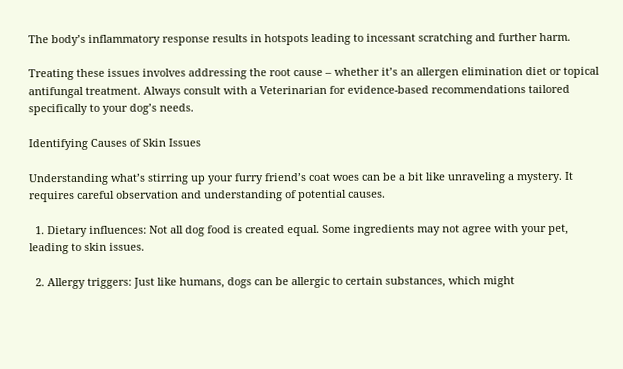The body’s inflammatory response results in hotspots leading to incessant scratching and further harm.

Treating these issues involves addressing the root cause – whether it’s an allergen elimination diet or topical antifungal treatment. Always consult with a Veterinarian for evidence-based recommendations tailored specifically to your dog’s needs.

Identifying Causes of Skin Issues

Understanding what’s stirring up your furry friend’s coat woes can be a bit like unraveling a mystery. It requires careful observation and understanding of potential causes.

  1. Dietary influences: Not all dog food is created equal. Some ingredients may not agree with your pet, leading to skin issues.

  2. Allergy triggers: Just like humans, dogs can be allergic to certain substances, which might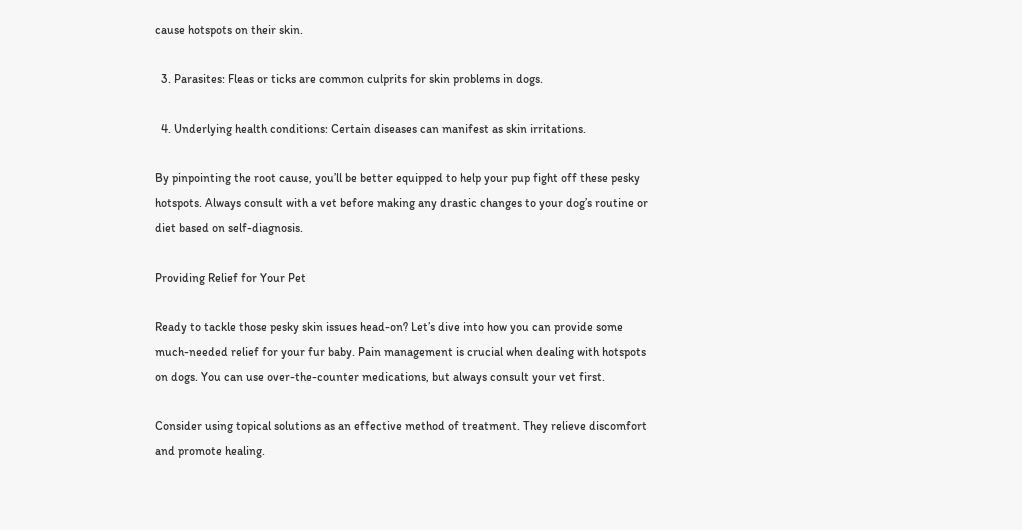cause hotspots on their skin.

  3. Parasites: Fleas or ticks are common culprits for skin problems in dogs.

  4. Underlying health conditions: Certain diseases can manifest as skin irritations.

By pinpointing the root cause, you’ll be better equipped to help your pup fight off these pesky hotspots. Always consult with a vet before making any drastic changes to your dog’s routine or diet based on self-diagnosis.

Providing Relief for Your Pet

Ready to tackle those pesky skin issues head-on? Let’s dive into how you can provide some much-needed relief for your fur baby. Pain management is crucial when dealing with hotspots on dogs. You can use over-the-counter medications, but always consult your vet first.

Consider using topical solutions as an effective method of treatment. They relieve discomfort and promote healing.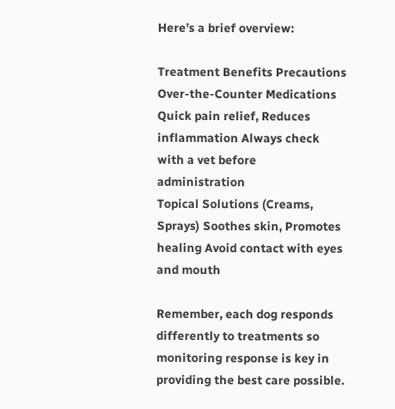Here’s a brief overview:

Treatment Benefits Precautions
Over-the-Counter Medications Quick pain relief, Reduces inflammation Always check with a vet before administration
Topical Solutions (Creams, Sprays) Soothes skin, Promotes healing Avoid contact with eyes and mouth

Remember, each dog responds differently to treatments so monitoring response is key in providing the best care possible.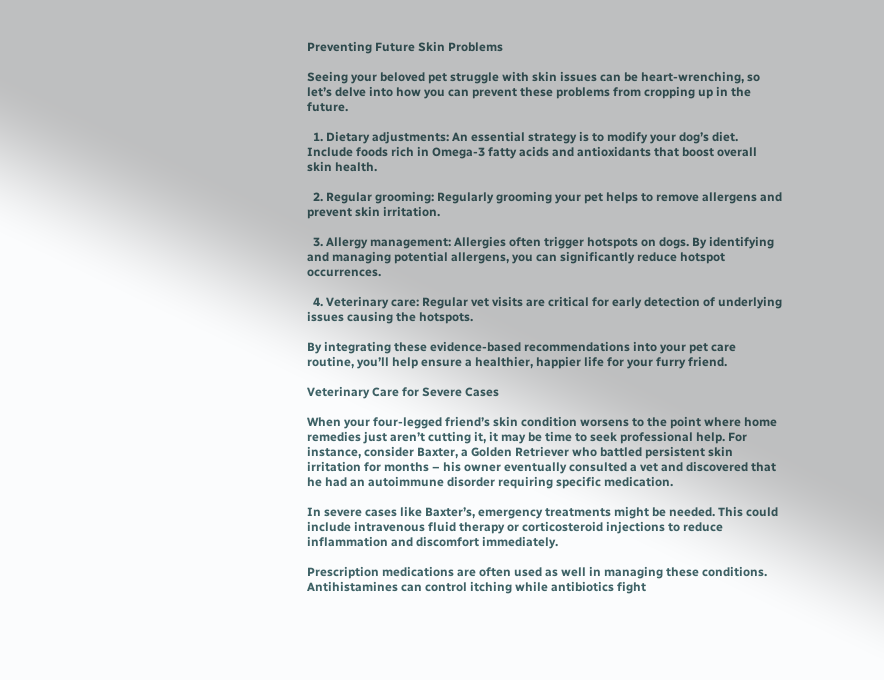Preventing Future Skin Problems

Seeing your beloved pet struggle with skin issues can be heart-wrenching, so let’s delve into how you can prevent these problems from cropping up in the future.

  1. Dietary adjustments: An essential strategy is to modify your dog’s diet. Include foods rich in Omega-3 fatty acids and antioxidants that boost overall skin health.

  2. Regular grooming: Regularly grooming your pet helps to remove allergens and prevent skin irritation.

  3. Allergy management: Allergies often trigger hotspots on dogs. By identifying and managing potential allergens, you can significantly reduce hotspot occurrences.

  4. Veterinary care: Regular vet visits are critical for early detection of underlying issues causing the hotspots.

By integrating these evidence-based recommendations into your pet care routine, you’ll help ensure a healthier, happier life for your furry friend.

Veterinary Care for Severe Cases

When your four-legged friend’s skin condition worsens to the point where home remedies just aren’t cutting it, it may be time to seek professional help. For instance, consider Baxter, a Golden Retriever who battled persistent skin irritation for months – his owner eventually consulted a vet and discovered that he had an autoimmune disorder requiring specific medication.

In severe cases like Baxter’s, emergency treatments might be needed. This could include intravenous fluid therapy or corticosteroid injections to reduce inflammation and discomfort immediately.

Prescription medications are often used as well in managing these conditions. Antihistamines can control itching while antibiotics fight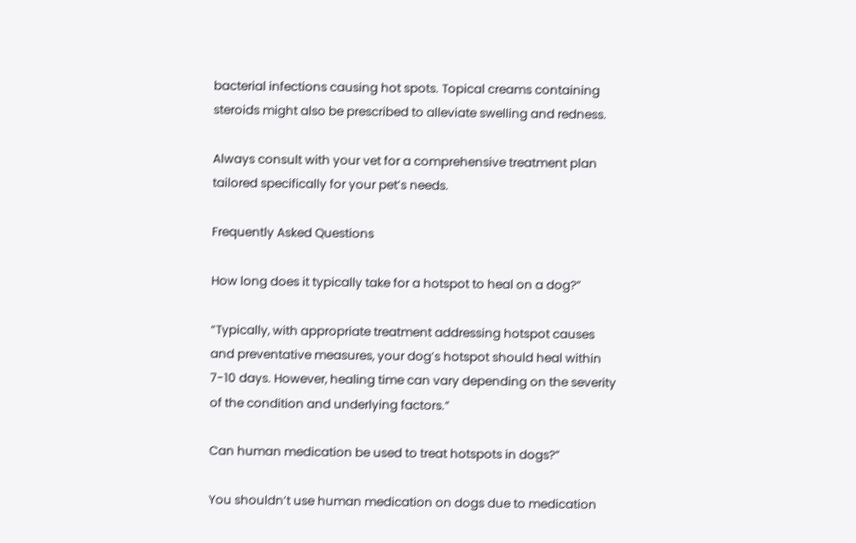bacterial infections causing hot spots. Topical creams containing steroids might also be prescribed to alleviate swelling and redness.

Always consult with your vet for a comprehensive treatment plan tailored specifically for your pet’s needs.

Frequently Asked Questions

How long does it typically take for a hotspot to heal on a dog?”

“Typically, with appropriate treatment addressing hotspot causes and preventative measures, your dog’s hotspot should heal within 7-10 days. However, healing time can vary depending on the severity of the condition and underlying factors.”

Can human medication be used to treat hotspots in dogs?”

You shouldn’t use human medication on dogs due to medication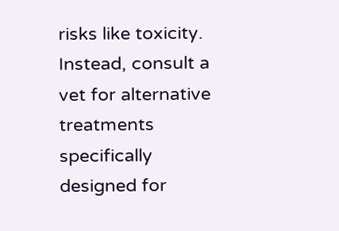risks like toxicity. Instead, consult a vet for alternative treatments specifically designed for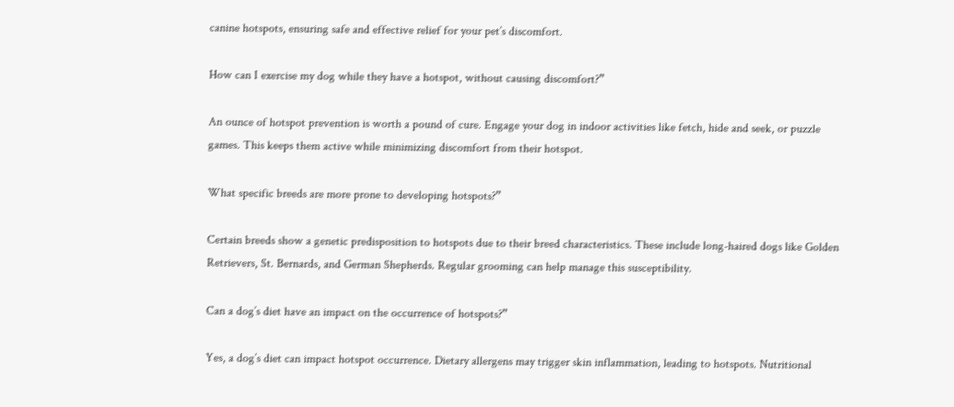canine hotspots, ensuring safe and effective relief for your pet’s discomfort.

How can I exercise my dog while they have a hotspot, without causing discomfort?”

An ounce of hotspot prevention is worth a pound of cure. Engage your dog in indoor activities like fetch, hide and seek, or puzzle games. This keeps them active while minimizing discomfort from their hotspot.

What specific breeds are more prone to developing hotspots?”

Certain breeds show a genetic predisposition to hotspots due to their breed characteristics. These include long-haired dogs like Golden Retrievers, St. Bernards, and German Shepherds. Regular grooming can help manage this susceptibility.

Can a dog’s diet have an impact on the occurrence of hotspots?”

Yes, a dog’s diet can impact hotspot occurrence. Dietary allergens may trigger skin inflammation, leading to hotspots. Nutritional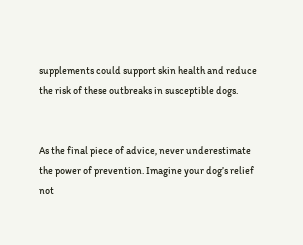supplements could support skin health and reduce the risk of these outbreaks in susceptible dogs.


As the final piece of advice, never underestimate the power of prevention. Imagine your dog’s relief not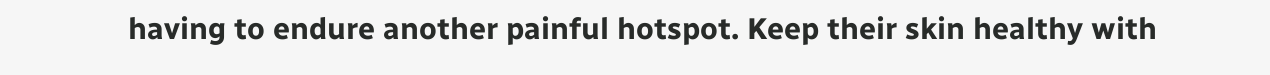having to endure another painful hotspot. Keep their skin healthy with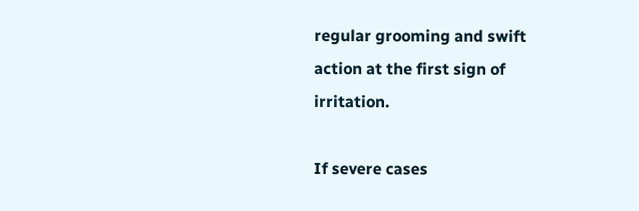regular grooming and swift action at the first sign of irritation.

If severe cases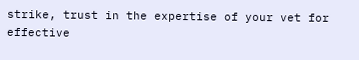strike, trust in the expertise of your vet for effective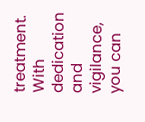treatment. With dedication and vigilance, you can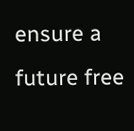ensure a future free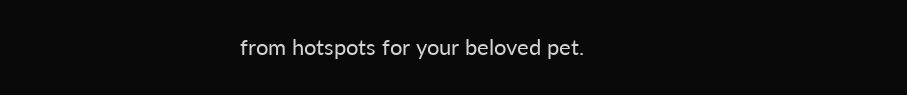from hotspots for your beloved pet.